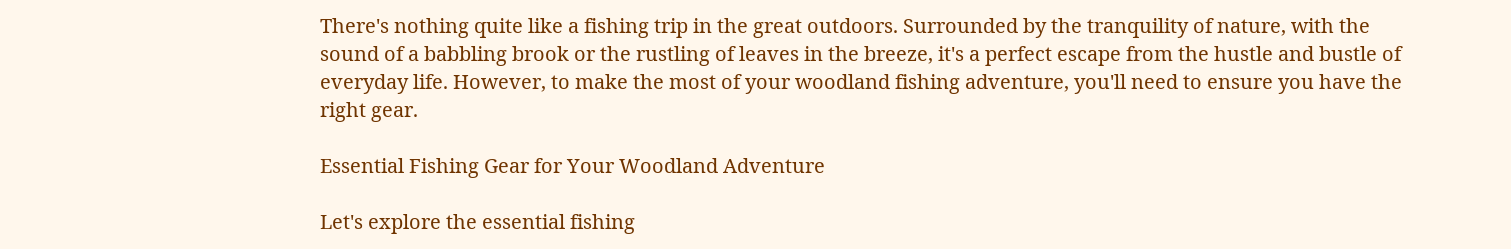There's nothing quite like a fishing trip in the great outdoors. Surrounded by the tranquility of nature, with the sound of a babbling brook or the rustling of leaves in the breeze, it's a perfect escape from the hustle and bustle of everyday life. However, to make the most of your woodland fishing adventure, you'll need to ensure you have the right gear.

Essential Fishing Gear for Your Woodland Adventure

Let's explore the essential fishing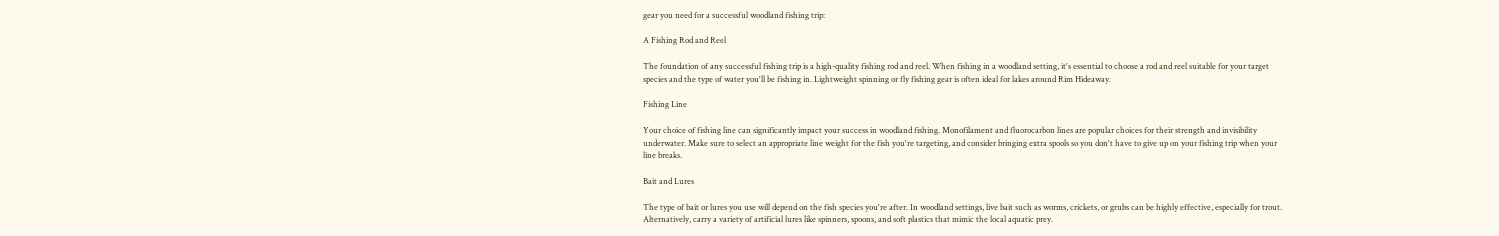gear you need for a successful woodland fishing trip:

A Fishing Rod and Reel

The foundation of any successful fishing trip is a high-quality fishing rod and reel. When fishing in a woodland setting, it's essential to choose a rod and reel suitable for your target species and the type of water you'll be fishing in. Lightweight spinning or fly fishing gear is often ideal for lakes around Rim Hideaway.

Fishing Line

Your choice of fishing line can significantly impact your success in woodland fishing. Monofilament and fluorocarbon lines are popular choices for their strength and invisibility underwater. Make sure to select an appropriate line weight for the fish you're targeting, and consider bringing extra spools so you don't have to give up on your fishing trip when your line breaks.

Bait and Lures

The type of bait or lures you use will depend on the fish species you're after. In woodland settings, live bait such as worms, crickets, or grubs can be highly effective, especially for trout. Alternatively, carry a variety of artificial lures like spinners, spoons, and soft plastics that mimic the local aquatic prey.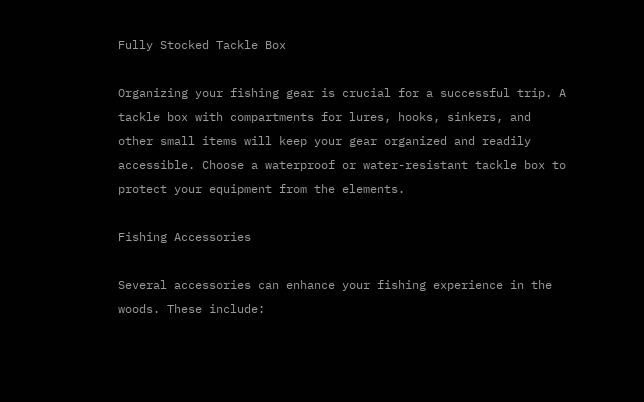Fully Stocked Tackle Box

Organizing your fishing gear is crucial for a successful trip. A tackle box with compartments for lures, hooks, sinkers, and other small items will keep your gear organized and readily accessible. Choose a waterproof or water-resistant tackle box to protect your equipment from the elements.

Fishing Accessories

Several accessories can enhance your fishing experience in the woods. These include: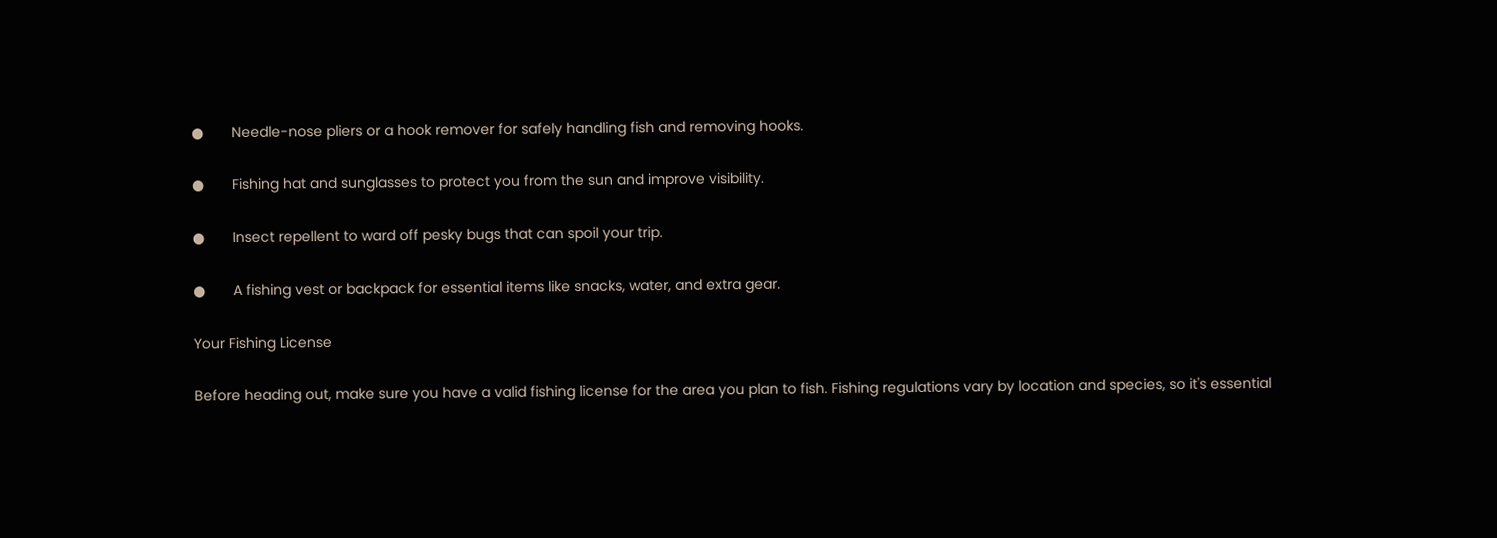●       Needle-nose pliers or a hook remover for safely handling fish and removing hooks.

●       Fishing hat and sunglasses to protect you from the sun and improve visibility.

●       Insect repellent to ward off pesky bugs that can spoil your trip.

●       A fishing vest or backpack for essential items like snacks, water, and extra gear.

Your Fishing License

Before heading out, make sure you have a valid fishing license for the area you plan to fish. Fishing regulations vary by location and species, so it's essential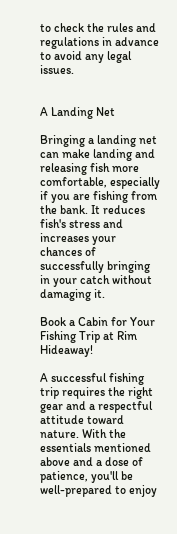to check the rules and regulations in advance to avoid any legal issues.


A Landing Net

Bringing a landing net can make landing and releasing fish more comfortable, especially if you are fishing from the bank. It reduces fish's stress and increases your chances of successfully bringing in your catch without damaging it.

Book a Cabin for Your Fishing Trip at Rim Hideaway!

A successful fishing trip requires the right gear and a respectful attitude toward nature. With the essentials mentioned above and a dose of patience, you'll be well-prepared to enjoy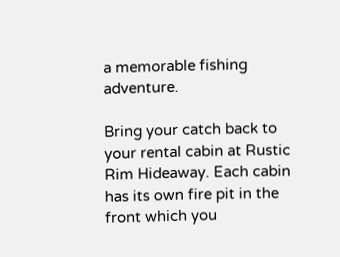a memorable fishing adventure.

Bring your catch back to your rental cabin at Rustic Rim Hideaway. Each cabin has its own fire pit in the front which you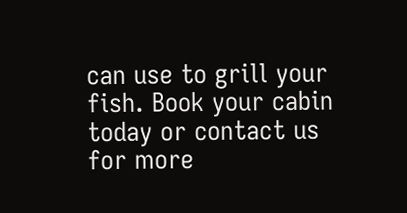can use to grill your fish. Book your cabin today or contact us for more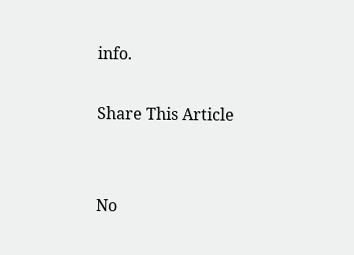info.

Share This Article


No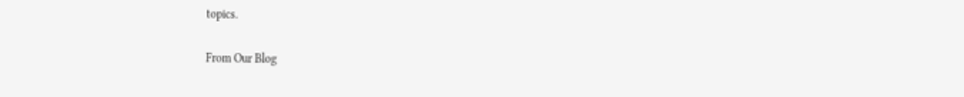topics.

From Our Blog